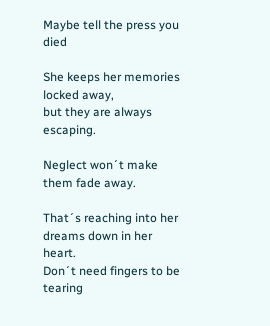Maybe tell the press you died

She keeps her memories locked away,
but they are always escaping.

Neglect won´t make them fade away.

That´s reaching into her dreams down in her heart.
Don´t need fingers to be tearing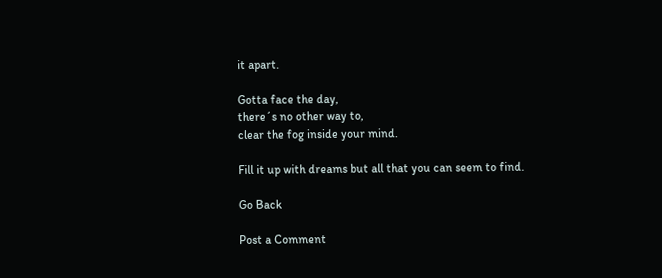it apart.

Gotta face the day,
there´s no other way to,
clear the fog inside your mind.

Fill it up with dreams but all that you can seem to find.

Go Back

Post a Comment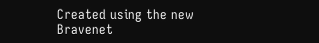Created using the new Bravenet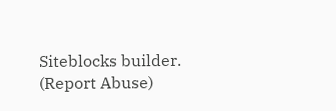Siteblocks builder. (Report Abuse)